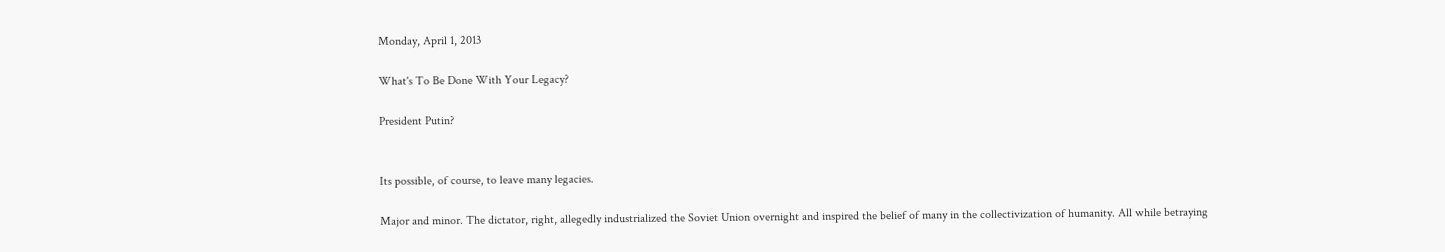Monday, April 1, 2013

What's To Be Done With Your Legacy?

President Putin?


Its possible, of course, to leave many legacies.

Major and minor. The dictator, right, allegedly industrialized the Soviet Union overnight and inspired the belief of many in the collectivization of humanity. All while betraying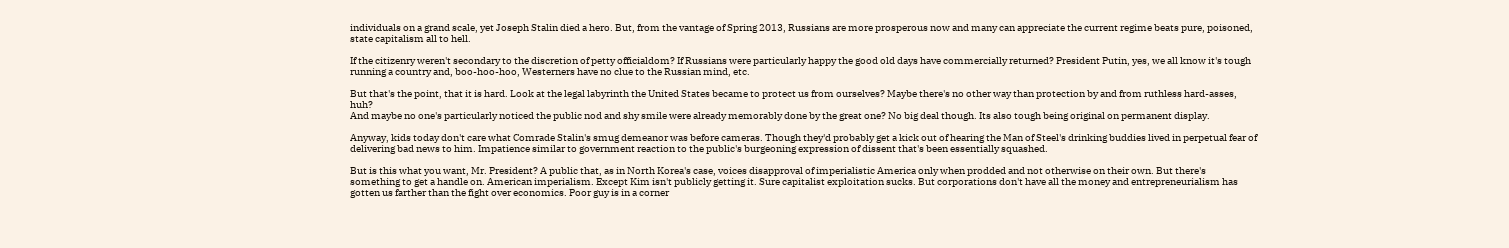individuals on a grand scale, yet Joseph Stalin died a hero. But, from the vantage of Spring 2013, Russians are more prosperous now and many can appreciate the current regime beats pure, poisoned, state capitalism all to hell.

If the citizenry weren't secondary to the discretion of petty officialdom? If Russians were particularly happy the good old days have commercially returned? President Putin, yes, we all know it's tough running a country and, boo-hoo-hoo, Westerners have no clue to the Russian mind, etc.

But that's the point, that it is hard. Look at the legal labyrinth the United States became to protect us from ourselves? Maybe there's no other way than protection by and from ruthless hard-asses, huh?
And maybe no one's particularly noticed the public nod and shy smile were already memorably done by the great one? No big deal though. Its also tough being original on permanent display.

Anyway, kids today don't care what Comrade Stalin's smug demeanor was before cameras. Though they'd probably get a kick out of hearing the Man of Steel's drinking buddies lived in perpetual fear of delivering bad news to him. Impatience similar to government reaction to the public's burgeoning expression of dissent that's been essentially squashed.

But is this what you want, Mr. President? A public that, as in North Korea's case, voices disapproval of imperialistic America only when prodded and not otherwise on their own. But there's something to get a handle on. American imperialism. Except Kim isn't publicly getting it. Sure capitalist exploitation sucks. But corporations don't have all the money and entrepreneurialism has gotten us farther than the fight over economics. Poor guy is in a corner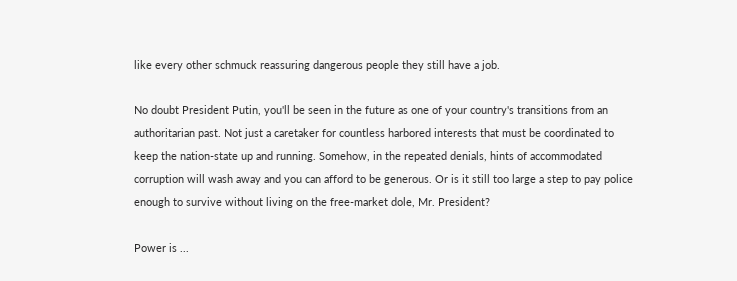like every other schmuck reassuring dangerous people they still have a job.

No doubt President Putin, you'll be seen in the future as one of your country's transitions from an authoritarian past. Not just a caretaker for countless harbored interests that must be coordinated to keep the nation-state up and running. Somehow, in the repeated denials, hints of accommodated corruption will wash away and you can afford to be generous. Or is it still too large a step to pay police enough to survive without living on the free-market dole, Mr. President?

Power is ...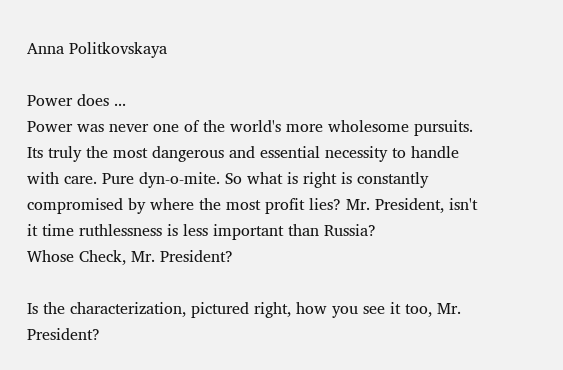Anna Politkovskaya

Power does ...
Power was never one of the world's more wholesome pursuits. Its truly the most dangerous and essential necessity to handle with care. Pure dyn-o-mite. So what is right is constantly compromised by where the most profit lies? Mr. President, isn't it time ruthlessness is less important than Russia?
Whose Check, Mr. President?

Is the characterization, pictured right, how you see it too, Mr. President?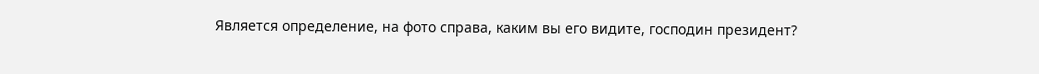Является определение, на фото справа, каким вы его видите, господин президент?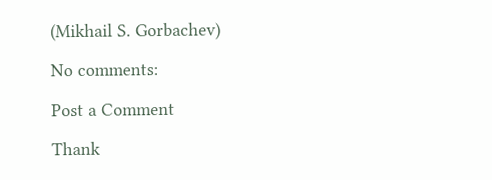(Mikhail S. Gorbachev)

No comments:

Post a Comment

Thank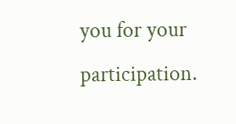you for your participation.